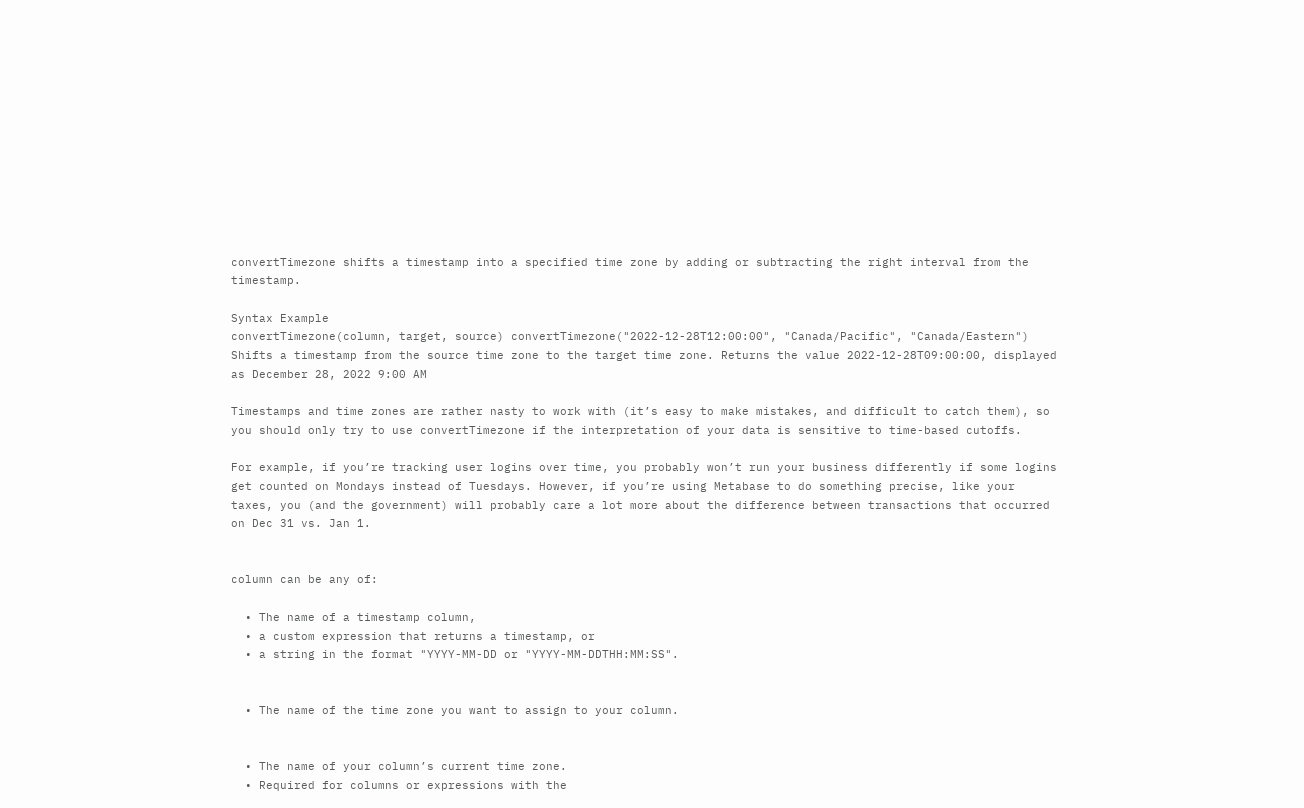convertTimezone shifts a timestamp into a specified time zone by adding or subtracting the right interval from the timestamp.

Syntax Example
convertTimezone(column, target, source) convertTimezone("2022-12-28T12:00:00", "Canada/Pacific", "Canada/Eastern")
Shifts a timestamp from the source time zone to the target time zone. Returns the value 2022-12-28T09:00:00, displayed as December 28, 2022 9:00 AM

Timestamps and time zones are rather nasty to work with (it’s easy to make mistakes, and difficult to catch them), so you should only try to use convertTimezone if the interpretation of your data is sensitive to time-based cutoffs.

For example, if you’re tracking user logins over time, you probably won’t run your business differently if some logins get counted on Mondays instead of Tuesdays. However, if you’re using Metabase to do something precise, like your taxes, you (and the government) will probably care a lot more about the difference between transactions that occurred on Dec 31 vs. Jan 1.


column can be any of:

  • The name of a timestamp column,
  • a custom expression that returns a timestamp, or
  • a string in the format "YYYY-MM-DD or "YYYY-MM-DDTHH:MM:SS".


  • The name of the time zone you want to assign to your column.


  • The name of your column’s current time zone.
  • Required for columns or expressions with the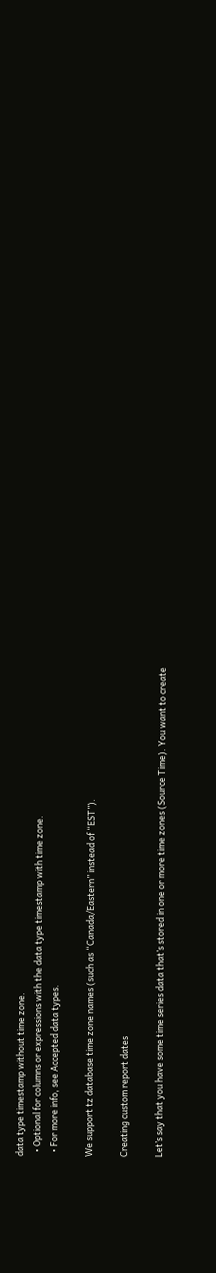data type timestamp without time zone.
  • Optional for columns or expressions with the data type timestamp with time zone.
  • For more info, see Accepted data types.

We support tz database time zone names (such as “Canada/Eastern” instead of “EST”).

Creating custom report dates

Let’s say that you have some time series data that’s stored in one or more time zones (Source Time). You want to create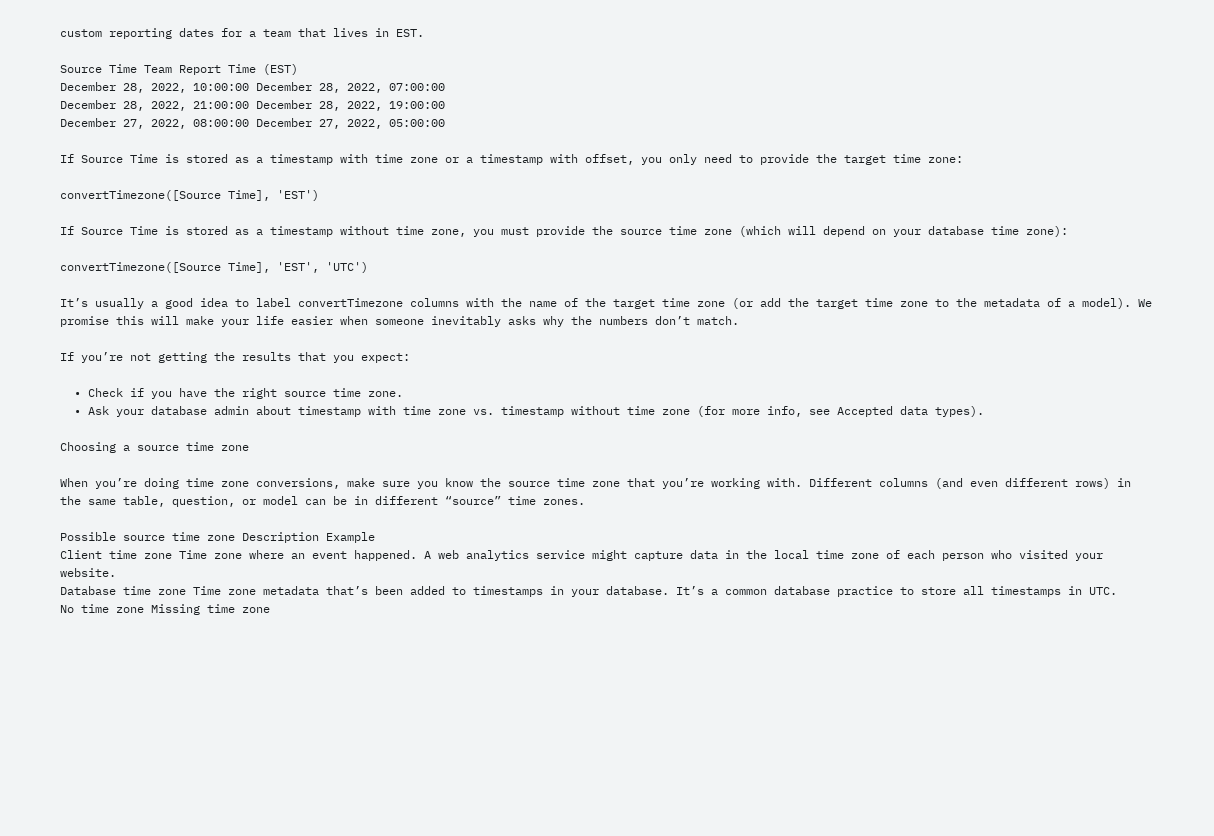custom reporting dates for a team that lives in EST.

Source Time Team Report Time (EST)
December 28, 2022, 10:00:00 December 28, 2022, 07:00:00
December 28, 2022, 21:00:00 December 28, 2022, 19:00:00
December 27, 2022, 08:00:00 December 27, 2022, 05:00:00

If Source Time is stored as a timestamp with time zone or a timestamp with offset, you only need to provide the target time zone:

convertTimezone([Source Time], 'EST')

If Source Time is stored as a timestamp without time zone, you must provide the source time zone (which will depend on your database time zone):

convertTimezone([Source Time], 'EST', 'UTC')

It’s usually a good idea to label convertTimezone columns with the name of the target time zone (or add the target time zone to the metadata of a model). We promise this will make your life easier when someone inevitably asks why the numbers don’t match.

If you’re not getting the results that you expect:

  • Check if you have the right source time zone.
  • Ask your database admin about timestamp with time zone vs. timestamp without time zone (for more info, see Accepted data types).

Choosing a source time zone

When you’re doing time zone conversions, make sure you know the source time zone that you’re working with. Different columns (and even different rows) in the same table, question, or model can be in different “source” time zones.

Possible source time zone Description Example
Client time zone Time zone where an event happened. A web analytics service might capture data in the local time zone of each person who visited your website.
Database time zone Time zone metadata that’s been added to timestamps in your database. It’s a common database practice to store all timestamps in UTC.
No time zone Missing time zone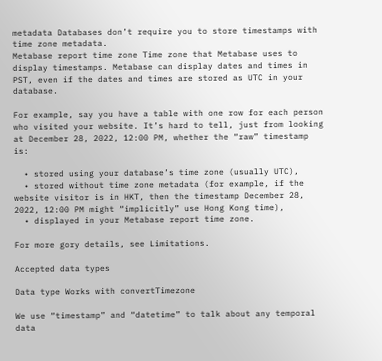metadata Databases don’t require you to store timestamps with time zone metadata.
Metabase report time zone Time zone that Metabase uses to display timestamps. Metabase can display dates and times in PST, even if the dates and times are stored as UTC in your database.

For example, say you have a table with one row for each person who visited your website. It’s hard to tell, just from looking at December 28, 2022, 12:00 PM, whether the “raw” timestamp is:

  • stored using your database’s time zone (usually UTC),
  • stored without time zone metadata (for example, if the website visitor is in HKT, then the timestamp December 28, 2022, 12:00 PM might “implicitly” use Hong Kong time),
  • displayed in your Metabase report time zone.

For more gory details, see Limitations.

Accepted data types

Data type Works with convertTimezone

We use “timestamp” and “datetime” to talk about any temporal data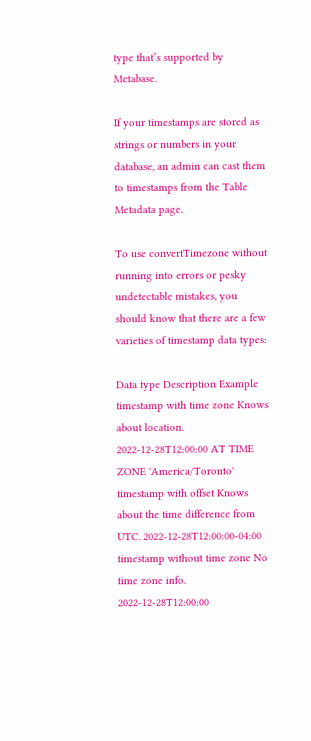type that’s supported by Metabase.

If your timestamps are stored as strings or numbers in your database, an admin can cast them to timestamps from the Table Metadata page.

To use convertTimezone without running into errors or pesky undetectable mistakes, you should know that there are a few varieties of timestamp data types:

Data type Description Example
timestamp with time zone Knows about location. 2022-12-28T12:00:00 AT TIME ZONE 'America/Toronto'
timestamp with offset Knows about the time difference from UTC. 2022-12-28T12:00:00-04:00
timestamp without time zone No time zone info. 2022-12-28T12:00:00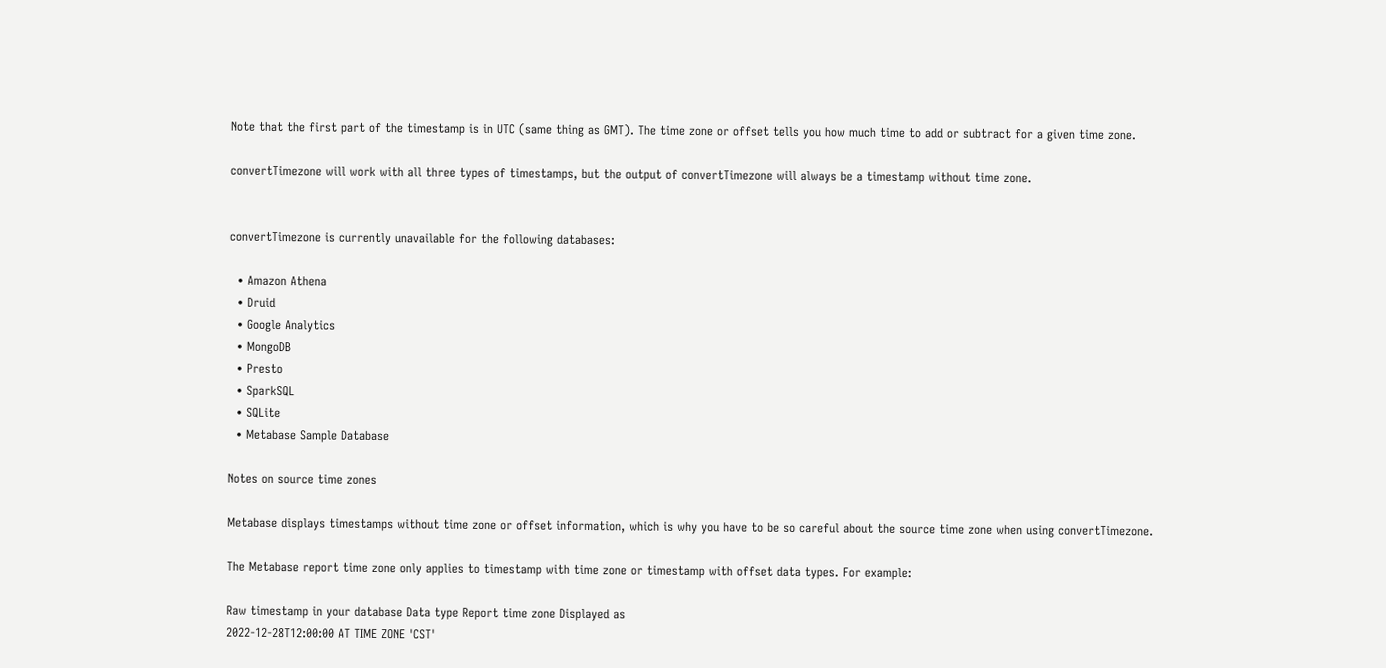Note that the first part of the timestamp is in UTC (same thing as GMT). The time zone or offset tells you how much time to add or subtract for a given time zone.

convertTimezone will work with all three types of timestamps, but the output of convertTimezone will always be a timestamp without time zone.


convertTimezone is currently unavailable for the following databases:

  • Amazon Athena
  • Druid
  • Google Analytics
  • MongoDB
  • Presto
  • SparkSQL
  • SQLite
  • Metabase Sample Database

Notes on source time zones

Metabase displays timestamps without time zone or offset information, which is why you have to be so careful about the source time zone when using convertTimezone.

The Metabase report time zone only applies to timestamp with time zone or timestamp with offset data types. For example:

Raw timestamp in your database Data type Report time zone Displayed as
2022-12-28T12:00:00 AT TIME ZONE 'CST'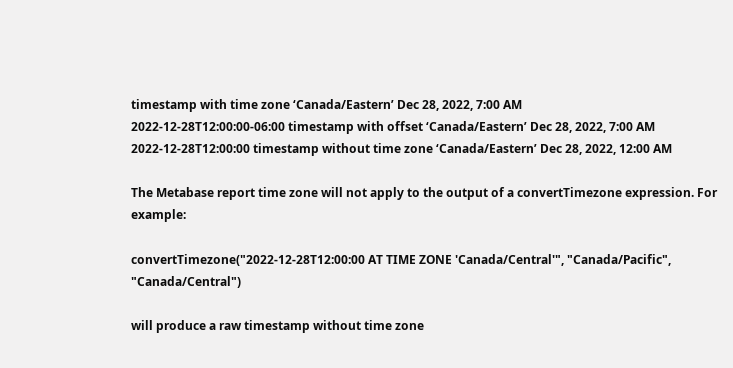timestamp with time zone ‘Canada/Eastern’ Dec 28, 2022, 7:00 AM
2022-12-28T12:00:00-06:00 timestamp with offset ‘Canada/Eastern’ Dec 28, 2022, 7:00 AM
2022-12-28T12:00:00 timestamp without time zone ‘Canada/Eastern’ Dec 28, 2022, 12:00 AM

The Metabase report time zone will not apply to the output of a convertTimezone expression. For example:

convertTimezone("2022-12-28T12:00:00 AT TIME ZONE 'Canada/Central'", "Canada/Pacific", "Canada/Central")

will produce a raw timestamp without time zone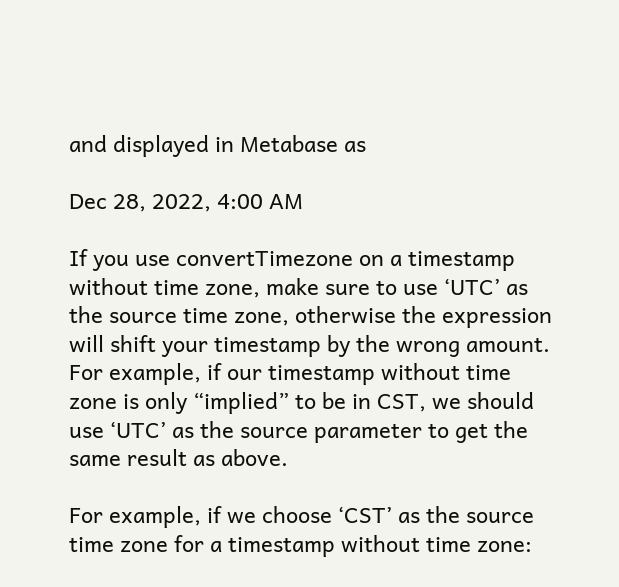and displayed in Metabase as

Dec 28, 2022, 4:00 AM

If you use convertTimezone on a timestamp without time zone, make sure to use ‘UTC’ as the source time zone, otherwise the expression will shift your timestamp by the wrong amount. For example, if our timestamp without time zone is only “implied” to be in CST, we should use ‘UTC’ as the source parameter to get the same result as above.

For example, if we choose ‘CST’ as the source time zone for a timestamp without time zone: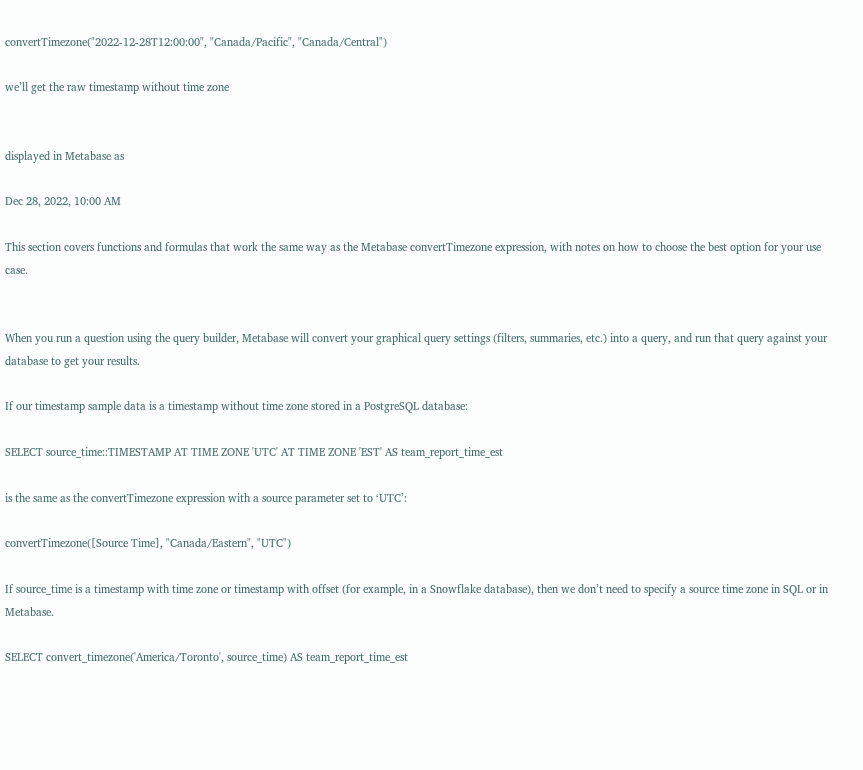convertTimezone("2022-12-28T12:00:00", "Canada/Pacific", "Canada/Central")

we’ll get the raw timestamp without time zone


displayed in Metabase as

Dec 28, 2022, 10:00 AM

This section covers functions and formulas that work the same way as the Metabase convertTimezone expression, with notes on how to choose the best option for your use case.


When you run a question using the query builder, Metabase will convert your graphical query settings (filters, summaries, etc.) into a query, and run that query against your database to get your results.

If our timestamp sample data is a timestamp without time zone stored in a PostgreSQL database:

SELECT source_time::TIMESTAMP AT TIME ZONE 'UTC' AT TIME ZONE 'EST' AS team_report_time_est

is the same as the convertTimezone expression with a source parameter set to ‘UTC’:

convertTimezone([Source Time], "Canada/Eastern", "UTC")

If source_time is a timestamp with time zone or timestamp with offset (for example, in a Snowflake database), then we don’t need to specify a source time zone in SQL or in Metabase.

SELECT convert_timezone('America/Toronto', source_time) AS team_report_time_est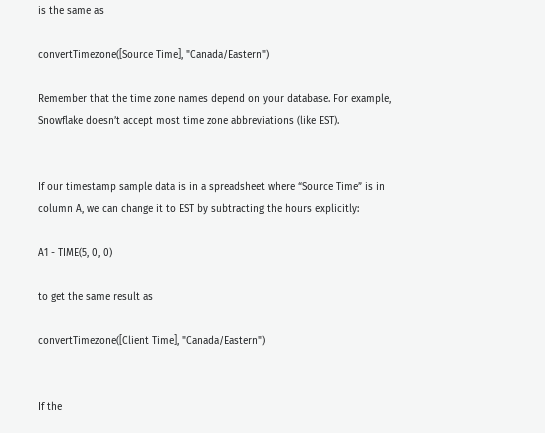is the same as

convertTimezone([Source Time], "Canada/Eastern")

Remember that the time zone names depend on your database. For example, Snowflake doesn’t accept most time zone abbreviations (like EST).


If our timestamp sample data is in a spreadsheet where “Source Time” is in column A, we can change it to EST by subtracting the hours explicitly:

A1 - TIME(5, 0, 0)

to get the same result as

convertTimezone([Client Time], "Canada/Eastern")


If the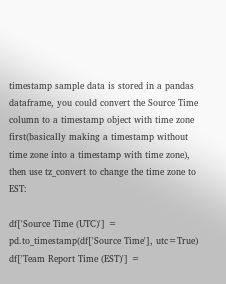timestamp sample data is stored in a pandas dataframe, you could convert the Source Time column to a timestamp object with time zone first(basically making a timestamp without time zone into a timestamp with time zone), then use tz_convert to change the time zone to EST:

df['Source Time (UTC)'] = pd.to_timestamp(df['Source Time'], utc=True)
df['Team Report Time (EST)'] =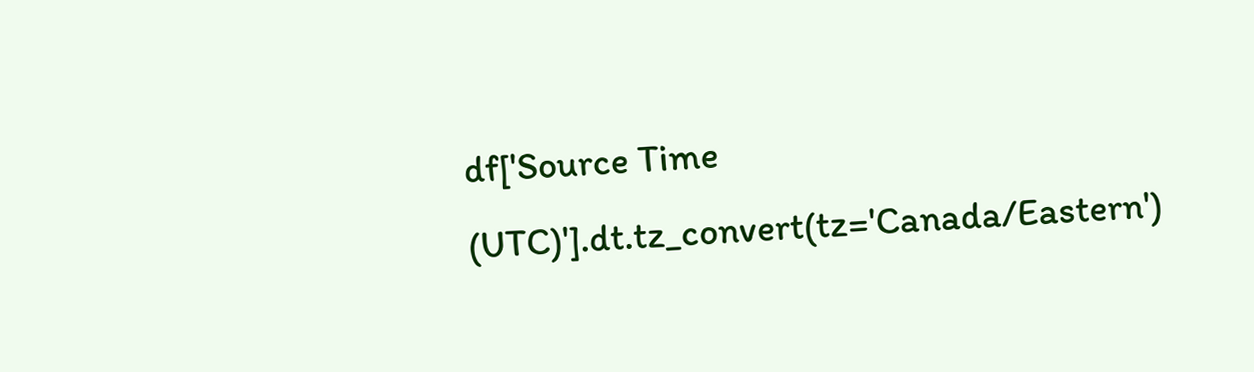df['Source Time (UTC)'].dt.tz_convert(tz='Canada/Eastern')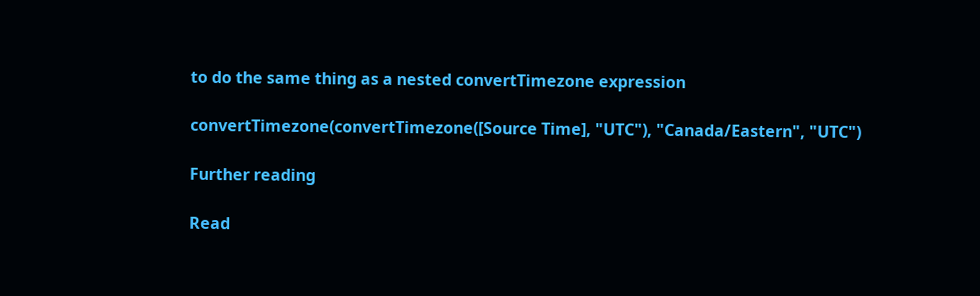to do the same thing as a nested convertTimezone expression

convertTimezone(convertTimezone([Source Time], "UTC"), "Canada/Eastern", "UTC")

Further reading

Read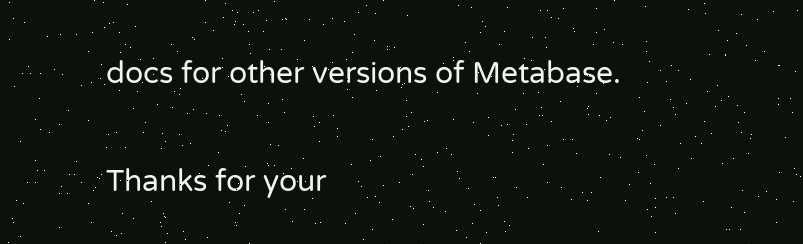docs for other versions of Metabase.

Thanks for your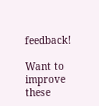feedback!

Want to improve these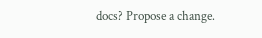docs? Propose a change.